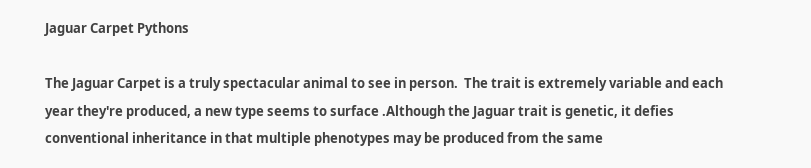Jaguar Carpet Pythons

The Jaguar Carpet is a truly spectacular animal to see in person.  The trait is extremely variable and each year they're produced, a new type seems to surface .Although the Jaguar trait is genetic, it defies conventional inheritance in that multiple phenotypes may be produced from the same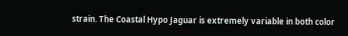strain. The Coastal Hypo Jaguar is extremely variable in both color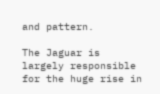and pattern.

The Jaguar is largely responsible for the huge rise in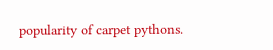popularity of carpet pythons.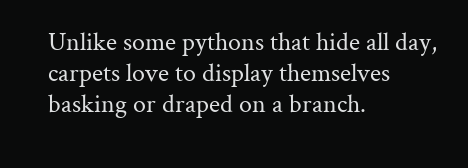Unlike some pythons that hide all day, carpets love to display themselves basking or draped on a branch.